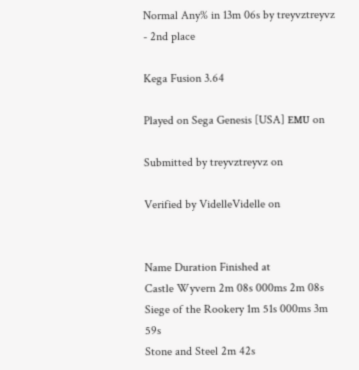Normal Any% in 13m 06s by treyvztreyvz - 2nd place

Kega Fusion 3.64

Played on Sega Genesis [USA] ᴇᴍᴜ on

Submitted by treyvztreyvz on

Verified by VidelleVidelle on


Name Duration Finished at
Castle Wyvern 2m 08s 000ms 2m 08s
Siege of the Rookery 1m 51s 000ms 3m 59s
Stone and Steel 2m 42s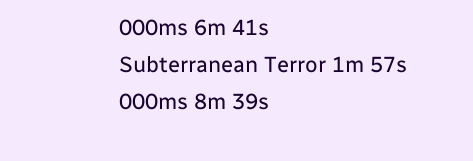000ms 6m 41s
Subterranean Terror 1m 57s 000ms 8m 39s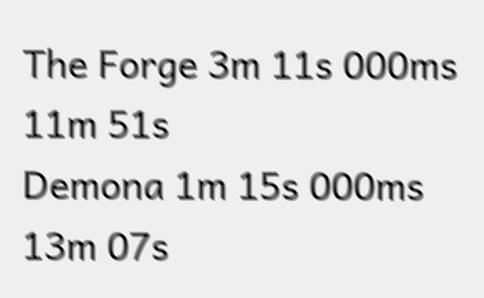The Forge 3m 11s 000ms 11m 51s
Demona 1m 15s 000ms 13m 07s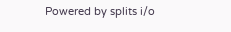Powered by splits i/o